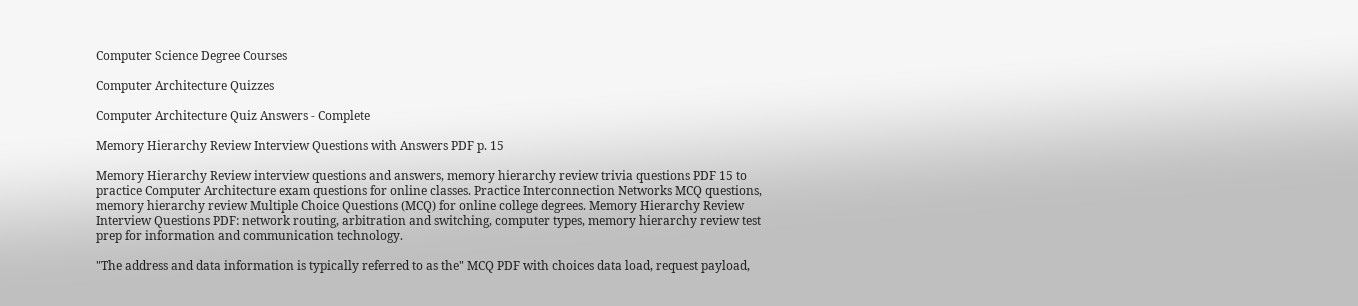Computer Science Degree Courses

Computer Architecture Quizzes

Computer Architecture Quiz Answers - Complete

Memory Hierarchy Review Interview Questions with Answers PDF p. 15

Memory Hierarchy Review interview questions and answers, memory hierarchy review trivia questions PDF 15 to practice Computer Architecture exam questions for online classes. Practice Interconnection Networks MCQ questions, memory hierarchy review Multiple Choice Questions (MCQ) for online college degrees. Memory Hierarchy Review Interview Questions PDF: network routing, arbitration and switching, computer types, memory hierarchy review test prep for information and communication technology.

"The address and data information is typically referred to as the" MCQ PDF with choices data load, request payload,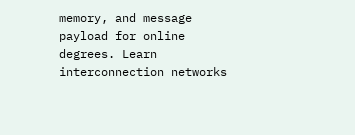memory, and message payload for online degrees. Learn interconnection networks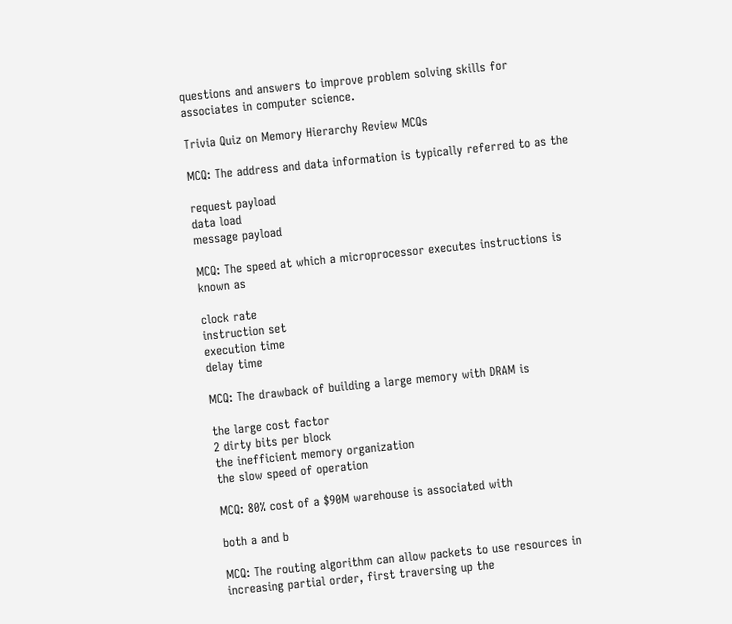questions and answers to improve problem solving skills for associates in computer science.

Trivia Quiz on Memory Hierarchy Review MCQs

MCQ: The address and data information is typically referred to as the

request payload
data load
message payload

MCQ: The speed at which a microprocessor executes instructions is known as

clock rate
instruction set
execution time
delay time

MCQ: The drawback of building a large memory with DRAM is

the large cost factor
2 dirty bits per block
the inefficient memory organization
the slow speed of operation

MCQ: 80% cost of a $90M warehouse is associated with

both a and b

MCQ: The routing algorithm can allow packets to use resources in increasing partial order, first traversing up the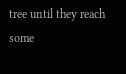tree until they reach some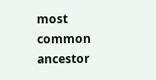most common ancestor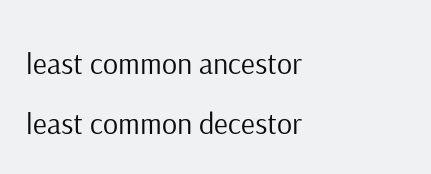least common ancestor
least common decestor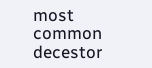most common decestor